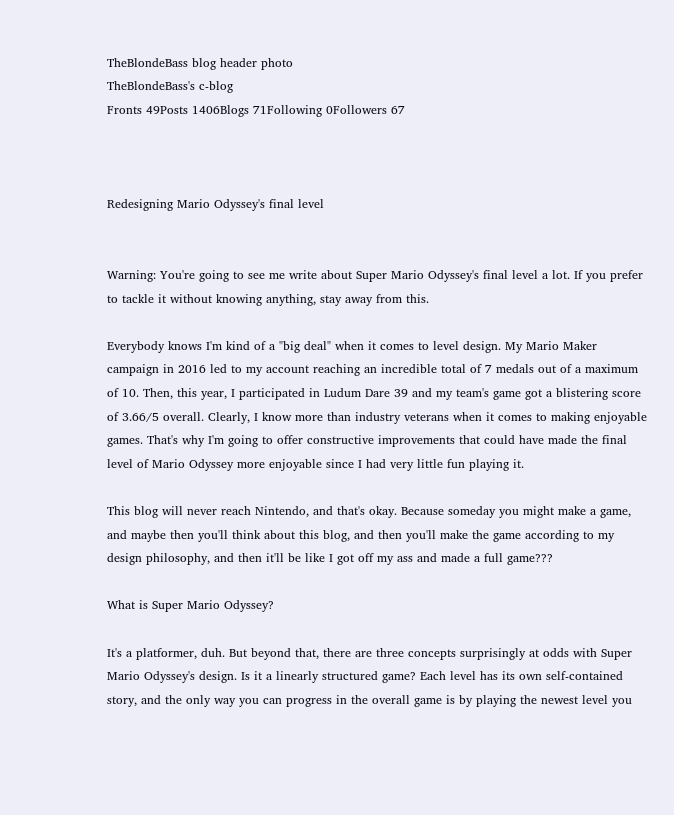TheBlondeBass blog header photo
TheBlondeBass's c-blog
Fronts 49Posts 1406Blogs 71Following 0Followers 67



Redesigning Mario Odyssey's final level


Warning: You're going to see me write about Super Mario Odyssey's final level a lot. If you prefer to tackle it without knowing anything, stay away from this.

Everybody knows I'm kind of a "big deal" when it comes to level design. My Mario Maker campaign in 2016 led to my account reaching an incredible total of 7 medals out of a maximum of 10. Then, this year, I participated in Ludum Dare 39 and my team's game got a blistering score of 3.66/5 overall. Clearly, I know more than industry veterans when it comes to making enjoyable games. That's why I'm going to offer constructive improvements that could have made the final level of Mario Odyssey more enjoyable since I had very little fun playing it.

This blog will never reach Nintendo, and that's okay. Because someday you might make a game, and maybe then you'll think about this blog, and then you'll make the game according to my design philosophy, and then it'll be like I got off my ass and made a full game???

What is Super Mario Odyssey?

It's a platformer, duh. But beyond that, there are three concepts surprisingly at odds with Super Mario Odyssey's design. Is it a linearly structured game? Each level has its own self-contained story, and the only way you can progress in the overall game is by playing the newest level you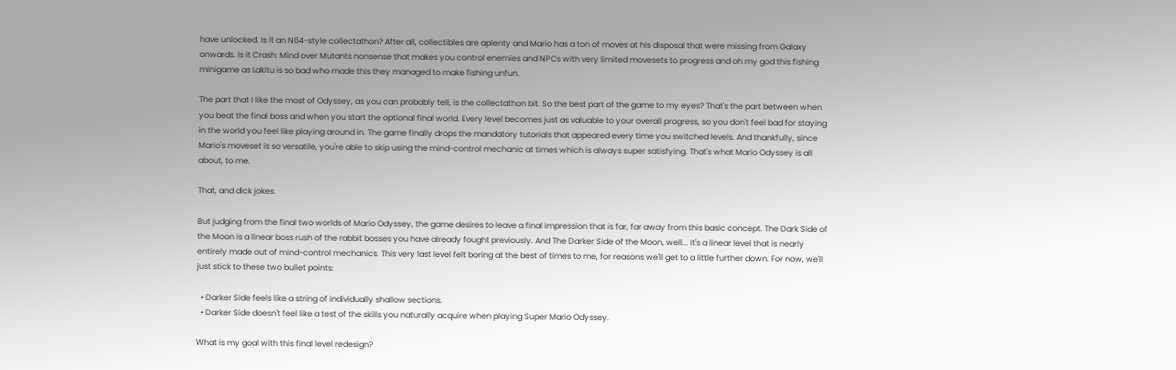have unlocked. Is it an N64-style collectathon? After all, collectibles are aplenty and Mario has a ton of moves at his disposal that were missing from Galaxy onwards. Is it Crash: Mind over Mutants nonsense that makes you control enemies and NPCs with very limited movesets to progress and oh my god this fishing minigame as Lakitu is so bad who made this they managed to make fishing unfun.

The part that I like the most of Odyssey, as you can probably tell, is the collectathon bit. So the best part of the game to my eyes? That's the part between when you beat the final boss and when you start the optional final world. Every level becomes just as valuable to your overall progress, so you don't feel bad for staying in the world you feel like playing around in. The game finally drops the mandatory tutorials that appeared every time you switched levels. And thankfully, since Mario's moveset is so versatile, you're able to skip using the mind-control mechanic at times which is always super satisfying. That's what Mario Odyssey is all about, to me.

That, and dick jokes.

But judging from the final two worlds of Mario Odyssey, the game desires to leave a final impression that is far, far away from this basic concept. The Dark Side of the Moon is a linear boss rush of the rabbit bosses you have already fought previously. And The Darker Side of the Moon, well... It's a linear level that is nearly entirely made out of mind-control mechanics. This very last level felt boring at the best of times to me, for reasons we'll get to a little further down. For now, we'll just stick to these two bullet points:

  • Darker Side feels like a string of individually shallow sections.
  • Darker Side doesn't feel like a test of the skills you naturally acquire when playing Super Mario Odyssey.

What is my goal with this final level redesign?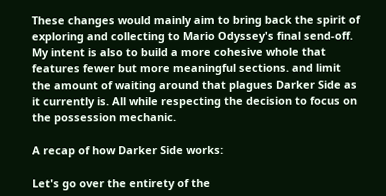These changes would mainly aim to bring back the spirit of exploring and collecting to Mario Odyssey's final send-off. My intent is also to build a more cohesive whole that features fewer but more meaningful sections. and limit the amount of waiting around that plagues Darker Side as it currently is. All while respecting the decision to focus on the possession mechanic.

A recap of how Darker Side works:

Let's go over the entirety of the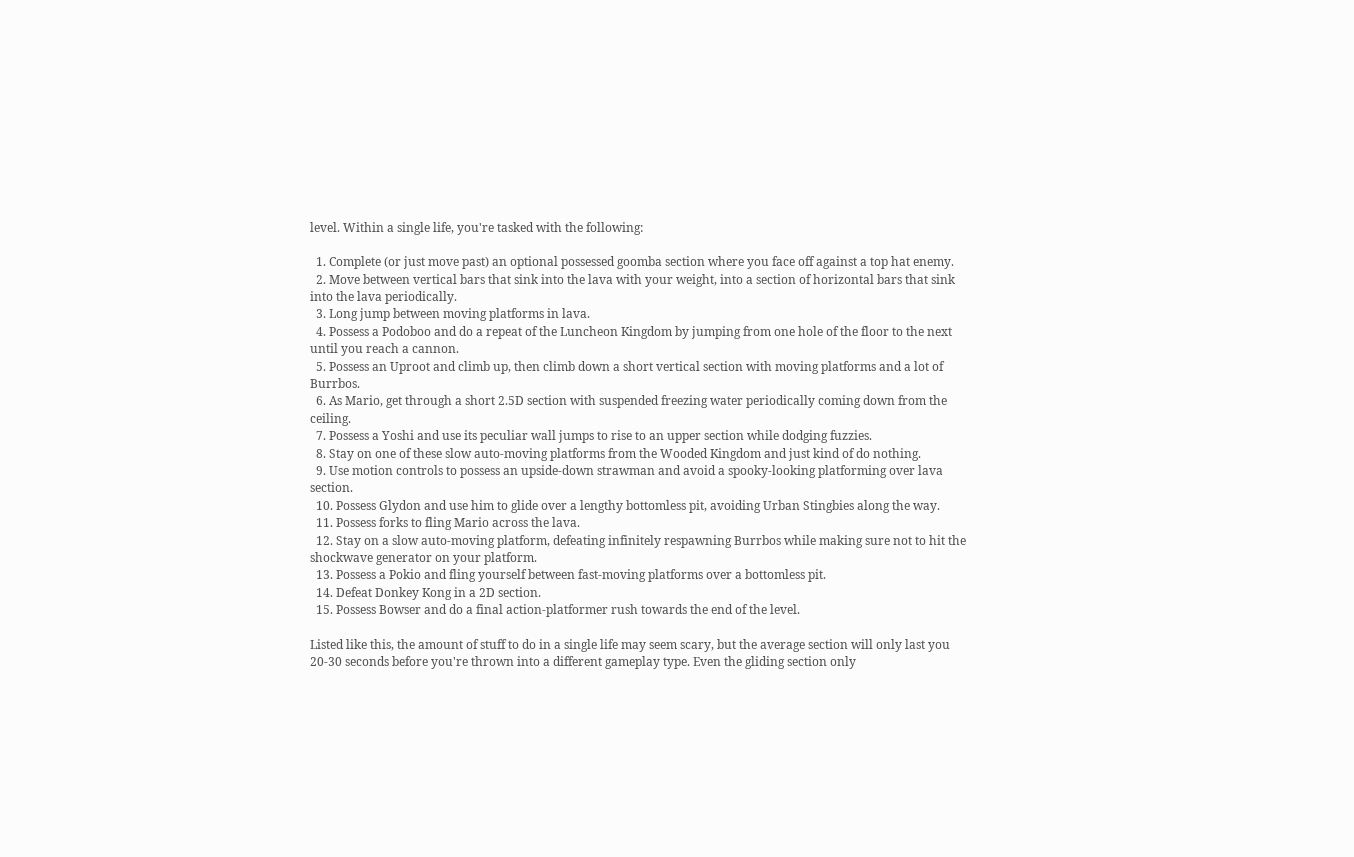level. Within a single life, you're tasked with the following:

  1. Complete (or just move past) an optional possessed goomba section where you face off against a top hat enemy.
  2. Move between vertical bars that sink into the lava with your weight, into a section of horizontal bars that sink into the lava periodically.
  3. Long jump between moving platforms in lava.
  4. Possess a Podoboo and do a repeat of the Luncheon Kingdom by jumping from one hole of the floor to the next until you reach a cannon.
  5. Possess an Uproot and climb up, then climb down a short vertical section with moving platforms and a lot of Burrbos.
  6. As Mario, get through a short 2.5D section with suspended freezing water periodically coming down from the ceiling.
  7. Possess a Yoshi and use its peculiar wall jumps to rise to an upper section while dodging fuzzies.
  8. Stay on one of these slow auto-moving platforms from the Wooded Kingdom and just kind of do nothing.
  9. Use motion controls to possess an upside-down strawman and avoid a spooky-looking platforming over lava section.
  10. Possess Glydon and use him to glide over a lengthy bottomless pit, avoiding Urban Stingbies along the way.
  11. Possess forks to fling Mario across the lava.
  12. Stay on a slow auto-moving platform, defeating infinitely respawning Burrbos while making sure not to hit the shockwave generator on your platform.
  13. Possess a Pokio and fling yourself between fast-moving platforms over a bottomless pit.
  14. Defeat Donkey Kong in a 2D section.
  15. Possess Bowser and do a final action-platformer rush towards the end of the level.

Listed like this, the amount of stuff to do in a single life may seem scary, but the average section will only last you 20-30 seconds before you're thrown into a different gameplay type. Even the gliding section only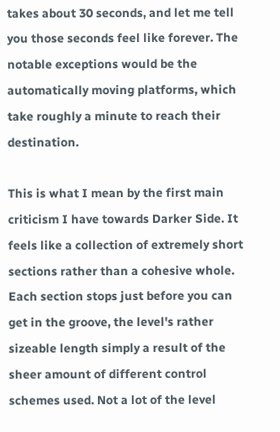takes about 30 seconds, and let me tell you those seconds feel like forever. The notable exceptions would be the automatically moving platforms, which take roughly a minute to reach their destination.

This is what I mean by the first main criticism I have towards Darker Side. It feels like a collection of extremely short sections rather than a cohesive whole. Each section stops just before you can get in the groove, the level's rather sizeable length simply a result of the sheer amount of different control schemes used. Not a lot of the level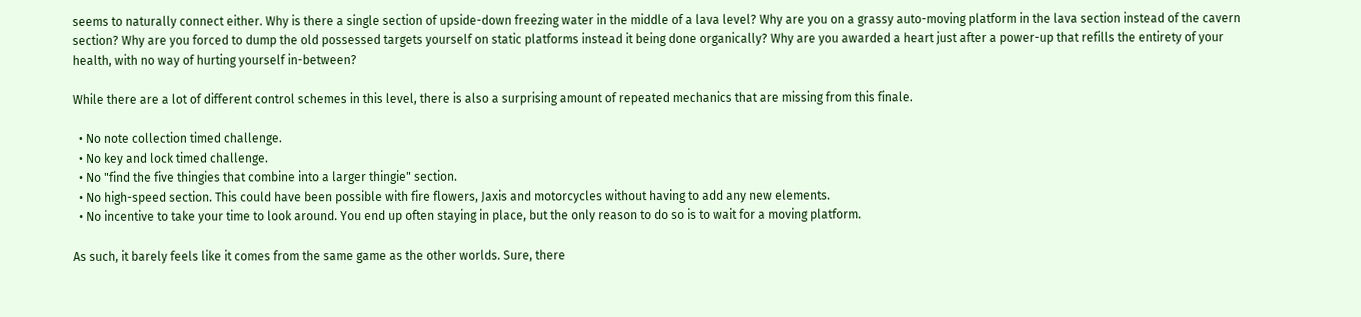seems to naturally connect either. Why is there a single section of upside-down freezing water in the middle of a lava level? Why are you on a grassy auto-moving platform in the lava section instead of the cavern section? Why are you forced to dump the old possessed targets yourself on static platforms instead it being done organically? Why are you awarded a heart just after a power-up that refills the entirety of your health, with no way of hurting yourself in-between?

While there are a lot of different control schemes in this level, there is also a surprising amount of repeated mechanics that are missing from this finale.

  • No note collection timed challenge.
  • No key and lock timed challenge.
  • No "find the five thingies that combine into a larger thingie" section.
  • No high-speed section. This could have been possible with fire flowers, Jaxis and motorcycles without having to add any new elements.
  • No incentive to take your time to look around. You end up often staying in place, but the only reason to do so is to wait for a moving platform.

As such, it barely feels like it comes from the same game as the other worlds. Sure, there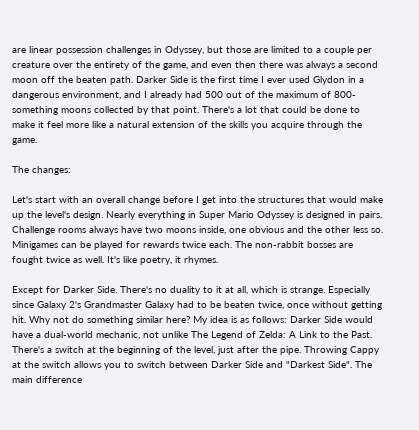are linear possession challenges in Odyssey, but those are limited to a couple per creature over the entirety of the game, and even then there was always a second moon off the beaten path. Darker Side is the first time I ever used Glydon in a dangerous environment, and I already had 500 out of the maximum of 800-something moons collected by that point. There's a lot that could be done to make it feel more like a natural extension of the skills you acquire through the game.

The changes:

Let's start with an overall change before I get into the structures that would make up the level's design. Nearly everything in Super Mario Odyssey is designed in pairs. Challenge rooms always have two moons inside, one obvious and the other less so. Minigames can be played for rewards twice each. The non-rabbit bosses are fought twice as well. It's like poetry, it rhymes.

Except for Darker Side. There's no duality to it at all, which is strange. Especially since Galaxy 2's Grandmaster Galaxy had to be beaten twice, once without getting hit. Why not do something similar here? My idea is as follows: Darker Side would have a dual-world mechanic, not unlike The Legend of Zelda: A Link to the Past. There's a switch at the beginning of the level, just after the pipe. Throwing Cappy at the switch allows you to switch between Darker Side and "Darkest Side". The main difference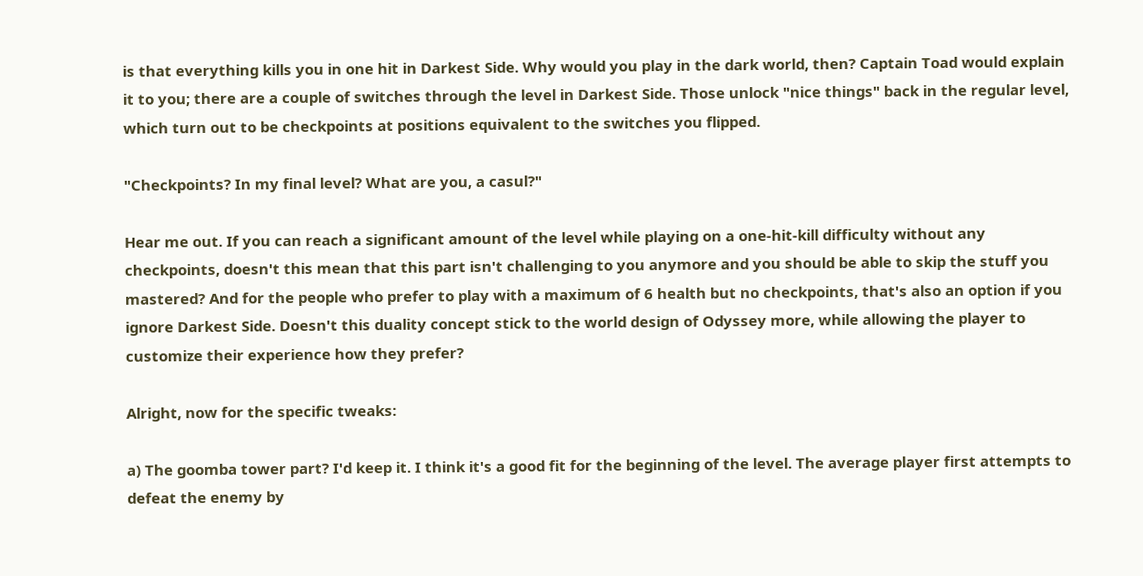is that everything kills you in one hit in Darkest Side. Why would you play in the dark world, then? Captain Toad would explain it to you; there are a couple of switches through the level in Darkest Side. Those unlock "nice things" back in the regular level, which turn out to be checkpoints at positions equivalent to the switches you flipped.

"Checkpoints? In my final level? What are you, a casul?"

Hear me out. If you can reach a significant amount of the level while playing on a one-hit-kill difficulty without any checkpoints, doesn't this mean that this part isn't challenging to you anymore and you should be able to skip the stuff you mastered? And for the people who prefer to play with a maximum of 6 health but no checkpoints, that's also an option if you ignore Darkest Side. Doesn't this duality concept stick to the world design of Odyssey more, while allowing the player to customize their experience how they prefer?

Alright, now for the specific tweaks:

a) The goomba tower part? I'd keep it. I think it's a good fit for the beginning of the level. The average player first attempts to defeat the enemy by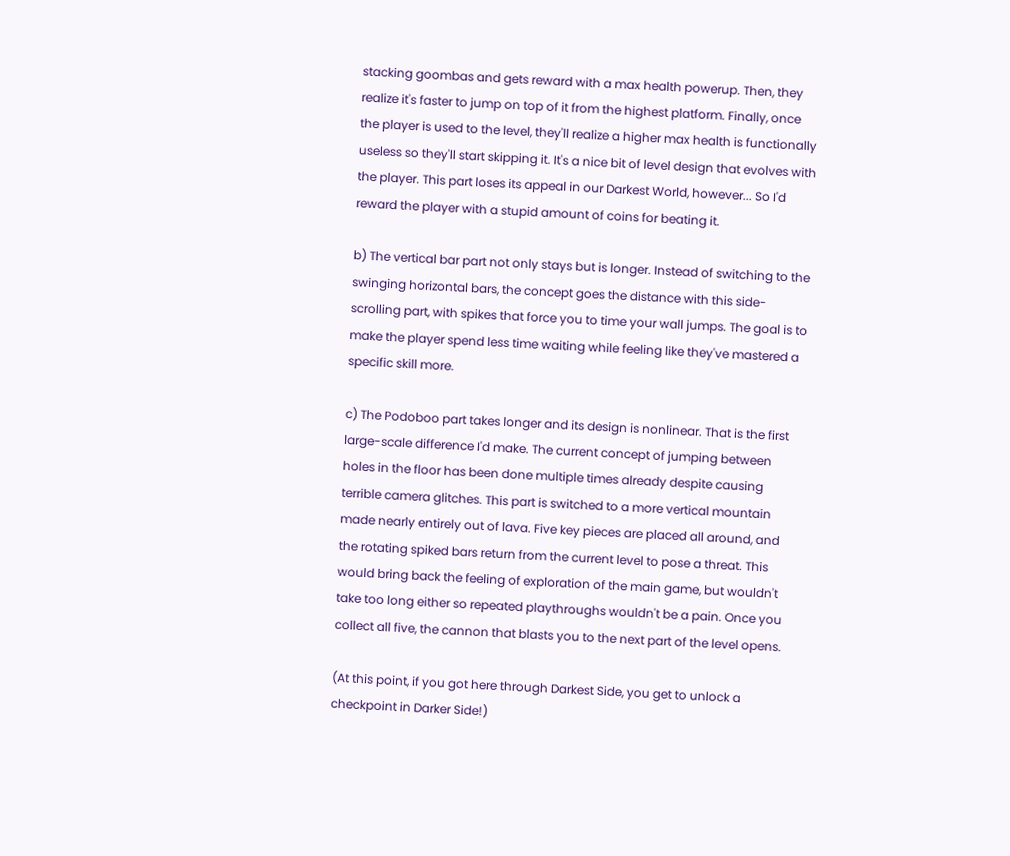stacking goombas and gets reward with a max health powerup. Then, they realize it's faster to jump on top of it from the highest platform. Finally, once the player is used to the level, they'll realize a higher max health is functionally useless so they'll start skipping it. It's a nice bit of level design that evolves with the player. This part loses its appeal in our Darkest World, however... So I'd reward the player with a stupid amount of coins for beating it.

b) The vertical bar part not only stays but is longer. Instead of switching to the swinging horizontal bars, the concept goes the distance with this side-scrolling part, with spikes that force you to time your wall jumps. The goal is to make the player spend less time waiting while feeling like they've mastered a specific skill more.

c) The Podoboo part takes longer and its design is nonlinear. That is the first large-scale difference I'd make. The current concept of jumping between holes in the floor has been done multiple times already despite causing terrible camera glitches. This part is switched to a more vertical mountain made nearly entirely out of lava. Five key pieces are placed all around, and the rotating spiked bars return from the current level to pose a threat. This would bring back the feeling of exploration of the main game, but wouldn't take too long either so repeated playthroughs wouldn't be a pain. Once you collect all five, the cannon that blasts you to the next part of the level opens.

(At this point, if you got here through Darkest Side, you get to unlock a checkpoint in Darker Side!)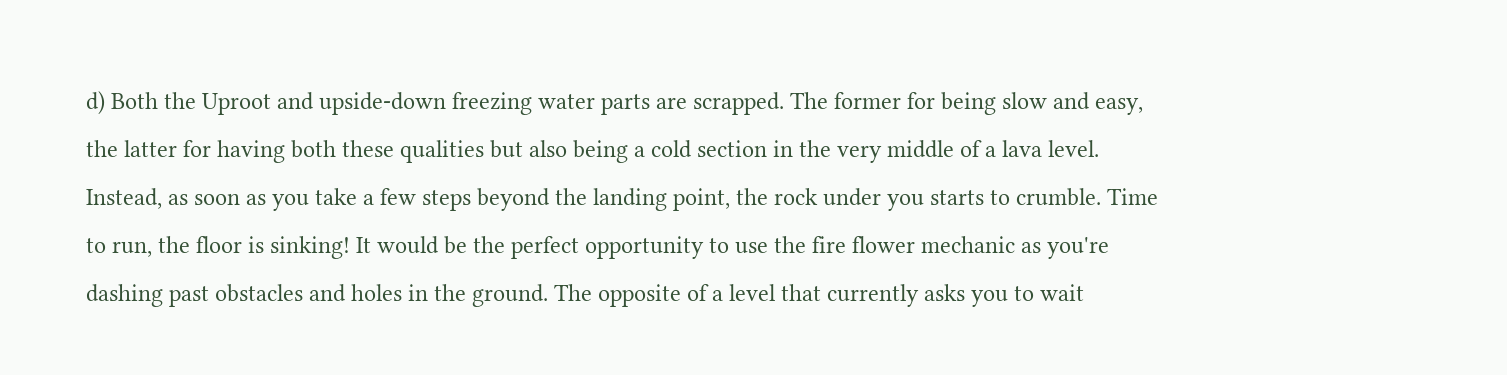d) Both the Uproot and upside-down freezing water parts are scrapped. The former for being slow and easy, the latter for having both these qualities but also being a cold section in the very middle of a lava level. Instead, as soon as you take a few steps beyond the landing point, the rock under you starts to crumble. Time to run, the floor is sinking! It would be the perfect opportunity to use the fire flower mechanic as you're dashing past obstacles and holes in the ground. The opposite of a level that currently asks you to wait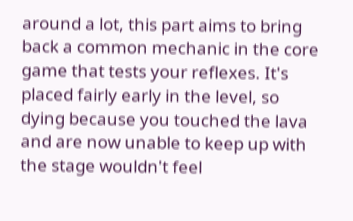around a lot, this part aims to bring back a common mechanic in the core game that tests your reflexes. It's placed fairly early in the level, so dying because you touched the lava and are now unable to keep up with the stage wouldn't feel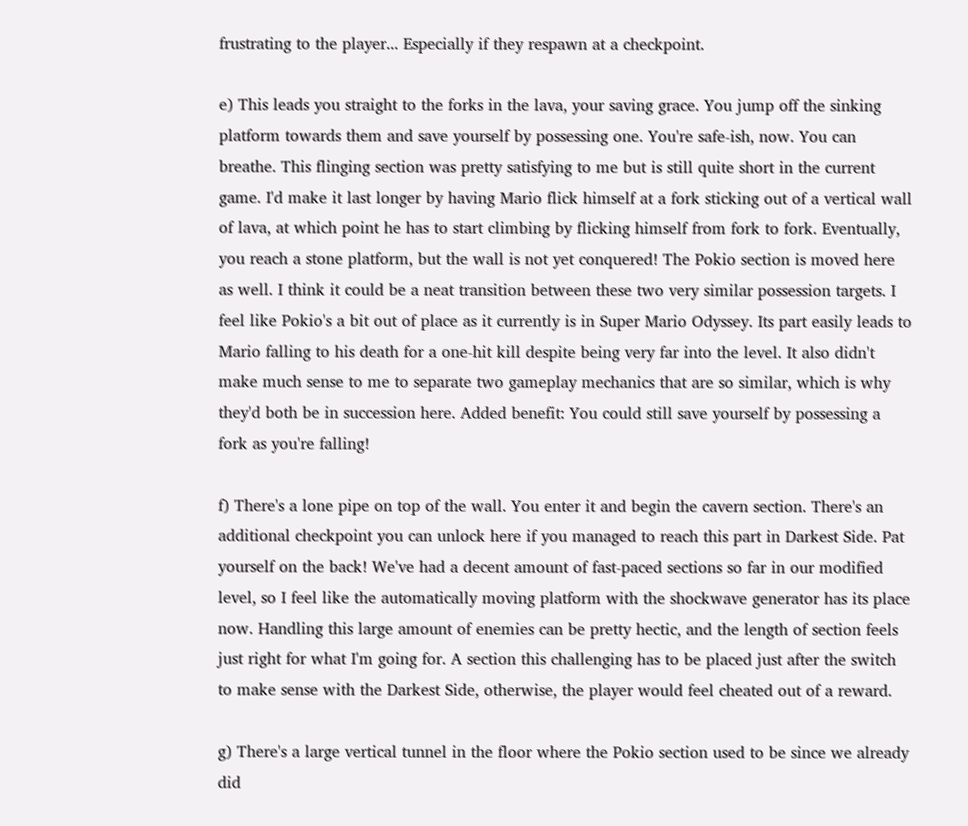frustrating to the player... Especially if they respawn at a checkpoint.

e) This leads you straight to the forks in the lava, your saving grace. You jump off the sinking platform towards them and save yourself by possessing one. You're safe-ish, now. You can breathe. This flinging section was pretty satisfying to me but is still quite short in the current game. I'd make it last longer by having Mario flick himself at a fork sticking out of a vertical wall of lava, at which point he has to start climbing by flicking himself from fork to fork. Eventually, you reach a stone platform, but the wall is not yet conquered! The Pokio section is moved here as well. I think it could be a neat transition between these two very similar possession targets. I feel like Pokio's a bit out of place as it currently is in Super Mario Odyssey. Its part easily leads to Mario falling to his death for a one-hit kill despite being very far into the level. It also didn't make much sense to me to separate two gameplay mechanics that are so similar, which is why they'd both be in succession here. Added benefit: You could still save yourself by possessing a fork as you're falling!

f) There's a lone pipe on top of the wall. You enter it and begin the cavern section. There's an additional checkpoint you can unlock here if you managed to reach this part in Darkest Side. Pat yourself on the back! We've had a decent amount of fast-paced sections so far in our modified level, so I feel like the automatically moving platform with the shockwave generator has its place now. Handling this large amount of enemies can be pretty hectic, and the length of section feels just right for what I'm going for. A section this challenging has to be placed just after the switch to make sense with the Darkest Side, otherwise, the player would feel cheated out of a reward.

g) There's a large vertical tunnel in the floor where the Pokio section used to be since we already did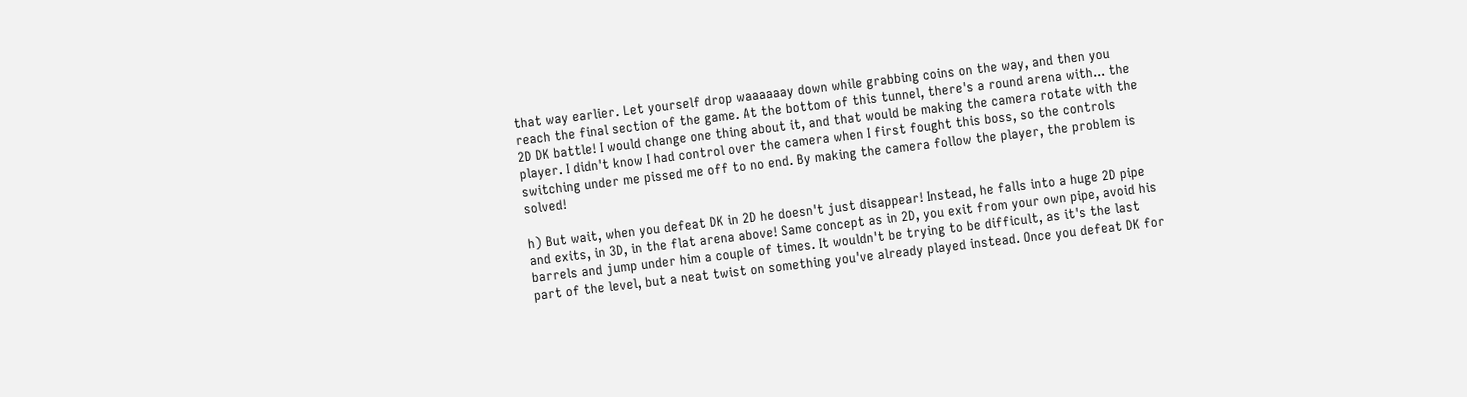that way earlier. Let yourself drop waaaaaay down while grabbing coins on the way, and then you reach the final section of the game. At the bottom of this tunnel, there's a round arena with... the 2D DK battle! I would change one thing about it, and that would be making the camera rotate with the player. I didn't know I had control over the camera when I first fought this boss, so the controls switching under me pissed me off to no end. By making the camera follow the player, the problem is solved!

h) But wait, when you defeat DK in 2D he doesn't just disappear! Instead, he falls into a huge 2D pipe and exits, in 3D, in the flat arena above! Same concept as in 2D, you exit from your own pipe, avoid his barrels and jump under him a couple of times. It wouldn't be trying to be difficult, as it's the last part of the level, but a neat twist on something you've already played instead. Once you defeat DK for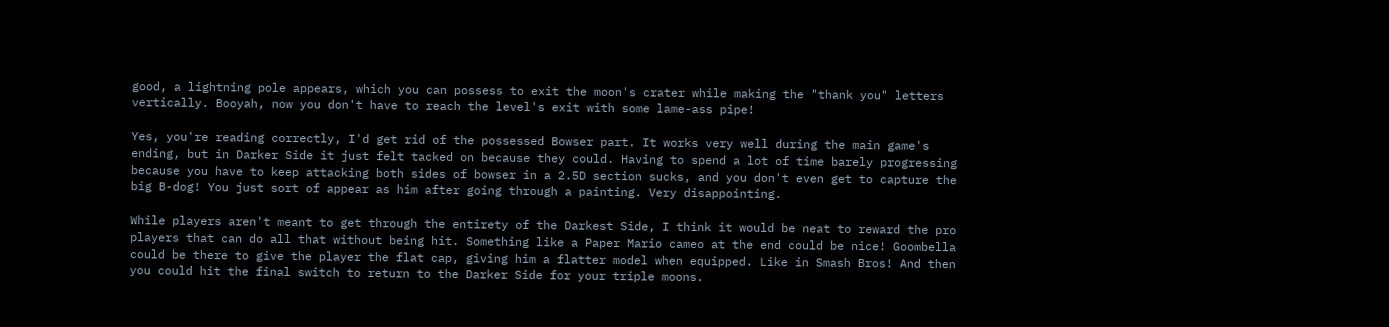good, a lightning pole appears, which you can possess to exit the moon's crater while making the "thank you" letters vertically. Booyah, now you don't have to reach the level's exit with some lame-ass pipe!

Yes, you're reading correctly, I'd get rid of the possessed Bowser part. It works very well during the main game's ending, but in Darker Side it just felt tacked on because they could. Having to spend a lot of time barely progressing because you have to keep attacking both sides of bowser in a 2.5D section sucks, and you don't even get to capture the big B-dog! You just sort of appear as him after going through a painting. Very disappointing.

While players aren't meant to get through the entirety of the Darkest Side, I think it would be neat to reward the pro players that can do all that without being hit. Something like a Paper Mario cameo at the end could be nice! Goombella could be there to give the player the flat cap, giving him a flatter model when equipped. Like in Smash Bros! And then you could hit the final switch to return to the Darker Side for your triple moons.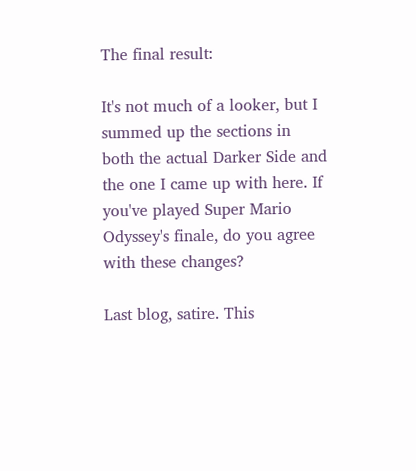The final result:

It's not much of a looker, but I summed up the sections in both the actual Darker Side and the one I came up with here. If you've played Super Mario Odyssey's finale, do you agree with these changes?

Last blog, satire. This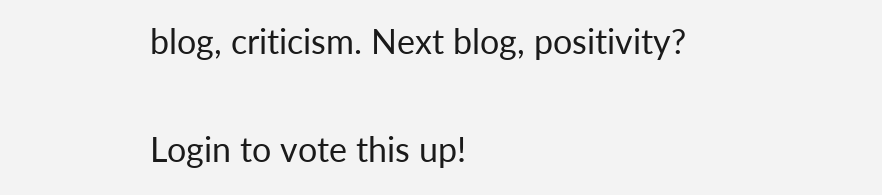blog, criticism. Next blog, positivity?

Login to vote this up!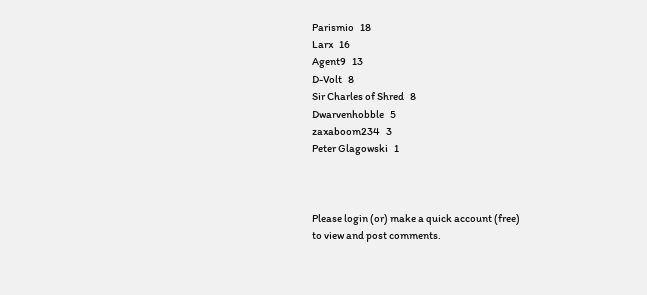Parismio   18
Larx   16
Agent9   13
D-Volt   8
Sir Charles of Shred   8
Dwarvenhobble   5
zaxaboom234   3
Peter Glagowski   1



Please login (or) make a quick account (free)
to view and post comments.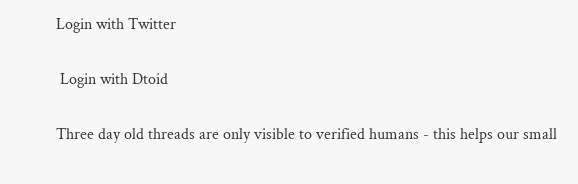Login with Twitter

 Login with Dtoid

Three day old threads are only visible to verified humans - this helps our small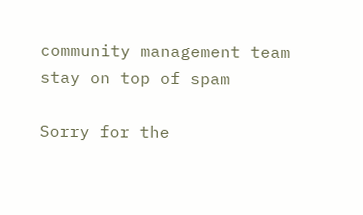community management team stay on top of spam

Sorry for the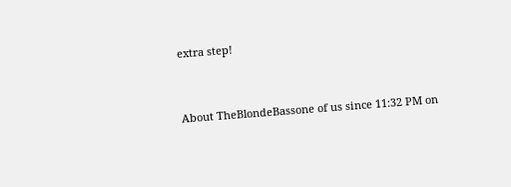extra step!


About TheBlondeBassone of us since 11:32 PM on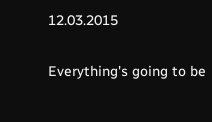12.03.2015

Everything's going to be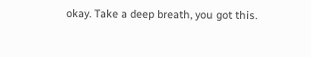okay. Take a deep breath, you got this.